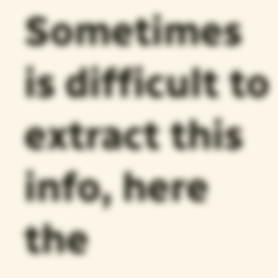Sometimes is difficult to extract this info, here the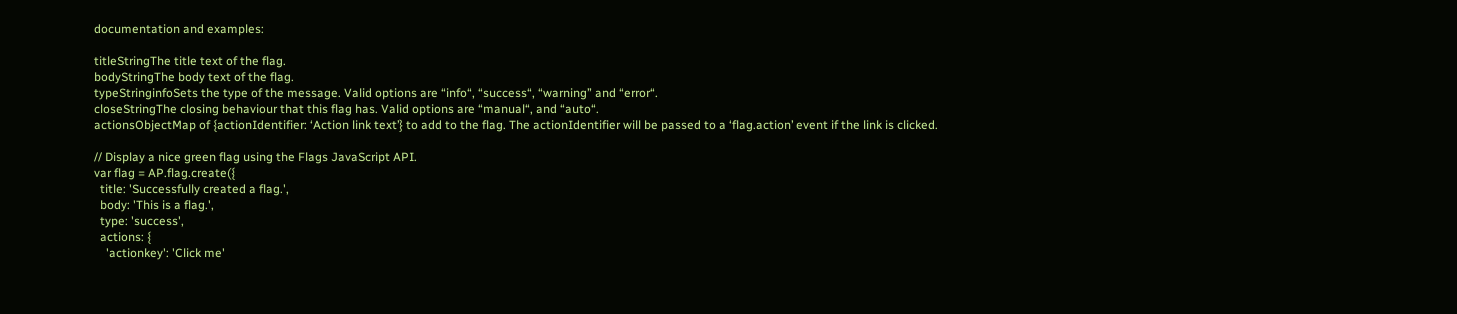documentation and examples:

titleStringThe title text of the flag.
bodyStringThe body text of the flag.
typeStringinfoSets the type of the message. Valid options are “info“, “success“, “warning” and “error“.
closeStringThe closing behaviour that this flag has. Valid options are “manual“, and “auto“.
actionsObjectMap of {actionIdentifier: ‘Action link text’} to add to the flag. The actionIdentifier will be passed to a ‘flag.action’ event if the link is clicked.

// Display a nice green flag using the Flags JavaScript API.
var flag = AP.flag.create({
  title: 'Successfully created a flag.',
  body: 'This is a flag.',
  type: 'success',
  actions: {
    'actionkey': 'Click me'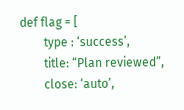def flag = [
        type : ‘success’,
        title: “Plan reviewed”,
        close: ‘auto’,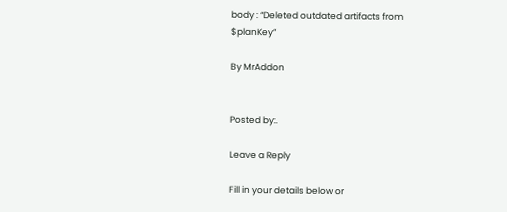body : “Deleted outdated artifacts from $planKey”

By MrAddon


Posted by:.

Leave a Reply

Fill in your details below or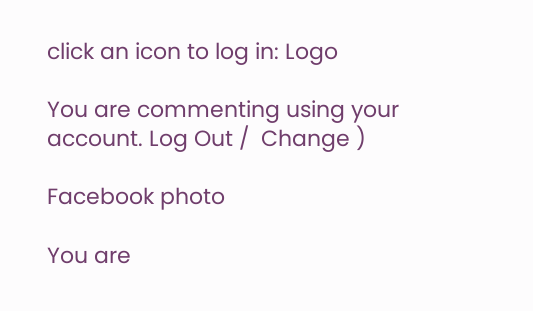click an icon to log in: Logo

You are commenting using your account. Log Out /  Change )

Facebook photo

You are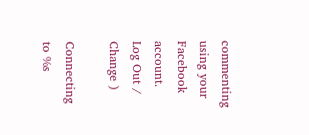commenting using your Facebook account. Log Out /  Change )

Connecting to %s